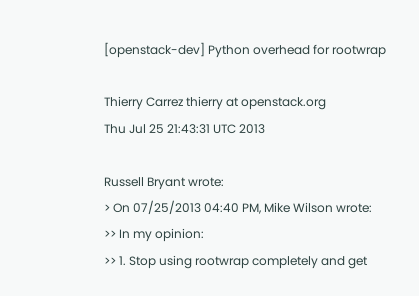[openstack-dev] Python overhead for rootwrap

Thierry Carrez thierry at openstack.org
Thu Jul 25 21:43:31 UTC 2013

Russell Bryant wrote:
> On 07/25/2013 04:40 PM, Mike Wilson wrote:
>> In my opinion:
>> 1. Stop using rootwrap completely and get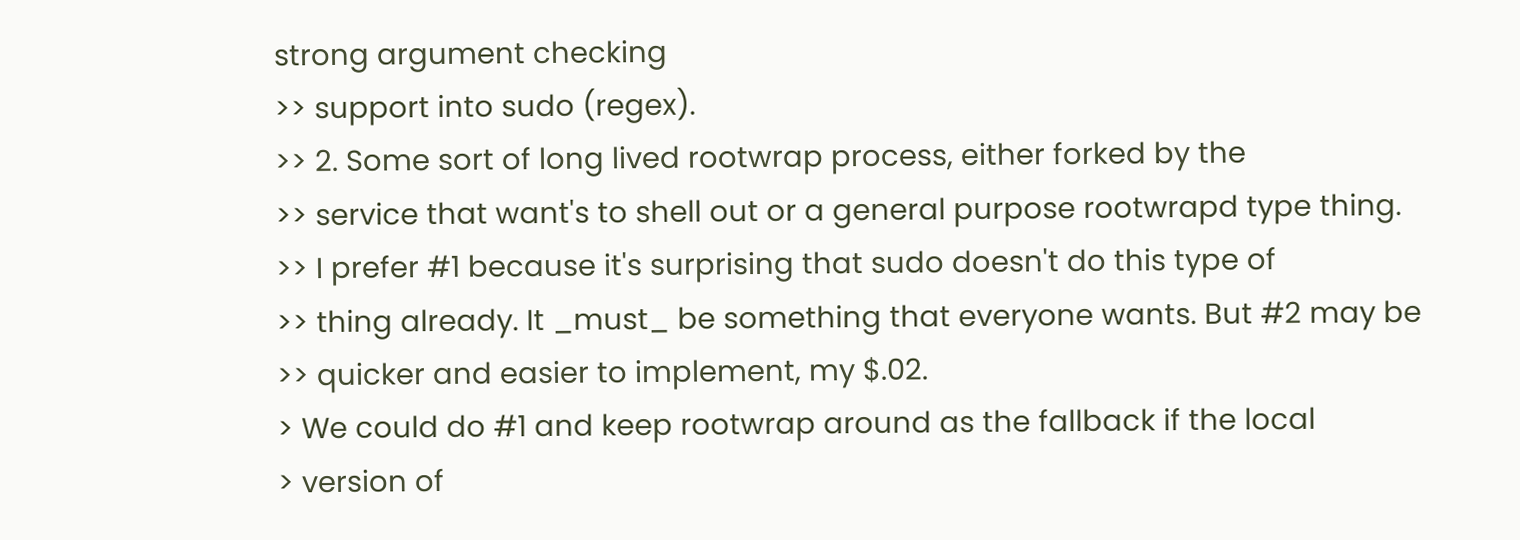strong argument checking
>> support into sudo (regex).
>> 2. Some sort of long lived rootwrap process, either forked by the
>> service that want's to shell out or a general purpose rootwrapd type thing.
>> I prefer #1 because it's surprising that sudo doesn't do this type of
>> thing already. It _must_ be something that everyone wants. But #2 may be
>> quicker and easier to implement, my $.02.
> We could do #1 and keep rootwrap around as the fallback if the local
> version of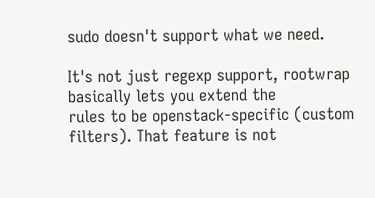sudo doesn't support what we need.

It's not just regexp support, rootwrap basically lets you extend the
rules to be openstack-specific (custom filters). That feature is not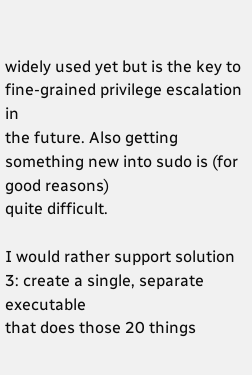widely used yet but is the key to fine-grained privilege escalation in
the future. Also getting something new into sudo is (for good reasons)
quite difficult.

I would rather support solution 3: create a single, separate  executable
that does those 20 things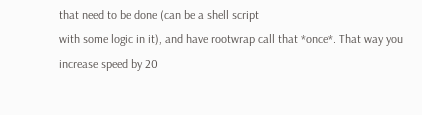that need to be done (can be a shell script
with some logic in it), and have rootwrap call that *once*. That way you
increase speed by 20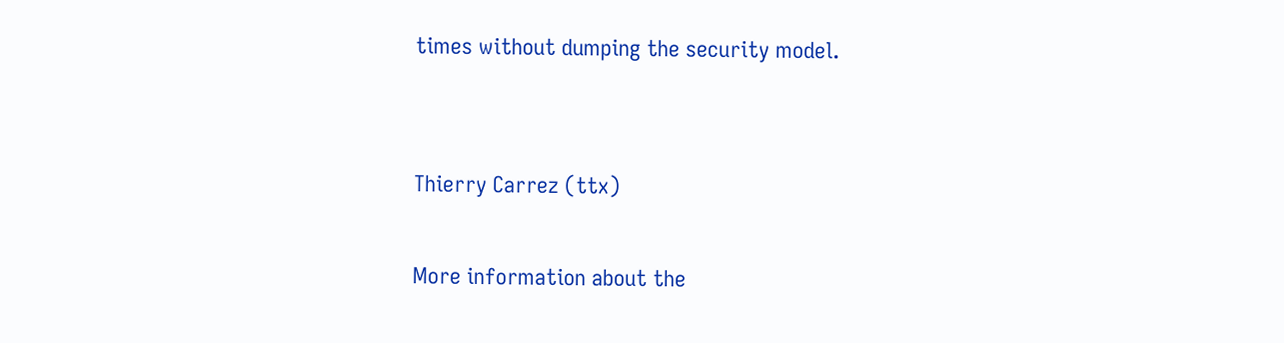times without dumping the security model.


Thierry Carrez (ttx)

More information about the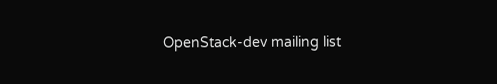OpenStack-dev mailing list